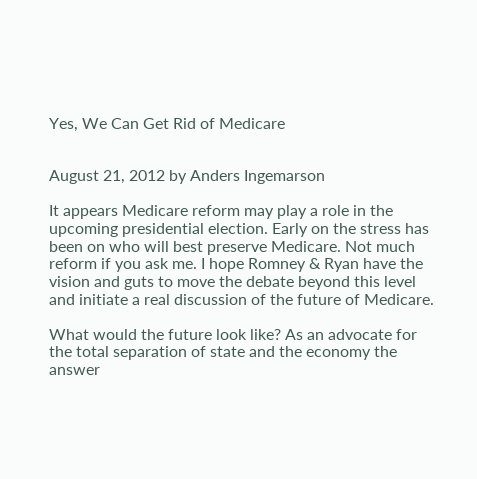Yes, We Can Get Rid of Medicare


August 21, 2012 by Anders Ingemarson

It appears Medicare reform may play a role in the upcoming presidential election. Early on the stress has been on who will best preserve Medicare. Not much reform if you ask me. I hope Romney & Ryan have the vision and guts to move the debate beyond this level and initiate a real discussion of the future of Medicare.

What would the future look like? As an advocate for the total separation of state and the economy the answer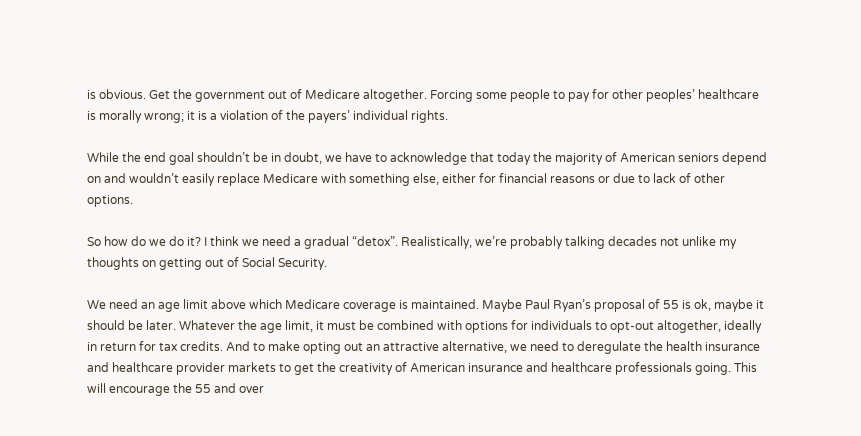is obvious. Get the government out of Medicare altogether. Forcing some people to pay for other peoples’ healthcare is morally wrong; it is a violation of the payers’ individual rights.

While the end goal shouldn’t be in doubt, we have to acknowledge that today the majority of American seniors depend on and wouldn’t easily replace Medicare with something else, either for financial reasons or due to lack of other options.

So how do we do it? I think we need a gradual “detox”. Realistically, we’re probably talking decades not unlike my thoughts on getting out of Social Security.

We need an age limit above which Medicare coverage is maintained. Maybe Paul Ryan’s proposal of 55 is ok, maybe it should be later. Whatever the age limit, it must be combined with options for individuals to opt-out altogether, ideally in return for tax credits. And to make opting out an attractive alternative, we need to deregulate the health insurance and healthcare provider markets to get the creativity of American insurance and healthcare professionals going. This will encourage the 55 and over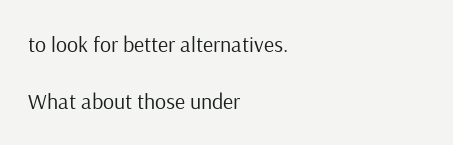to look for better alternatives.

What about those under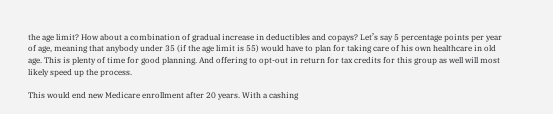the age limit? How about a combination of gradual increase in deductibles and copays? Let’s say 5 percentage points per year of age, meaning that anybody under 35 (if the age limit is 55) would have to plan for taking care of his own healthcare in old age. This is plenty of time for good planning. And offering to opt-out in return for tax credits for this group as well will most likely speed up the process.

This would end new Medicare enrollment after 20 years. With a cashing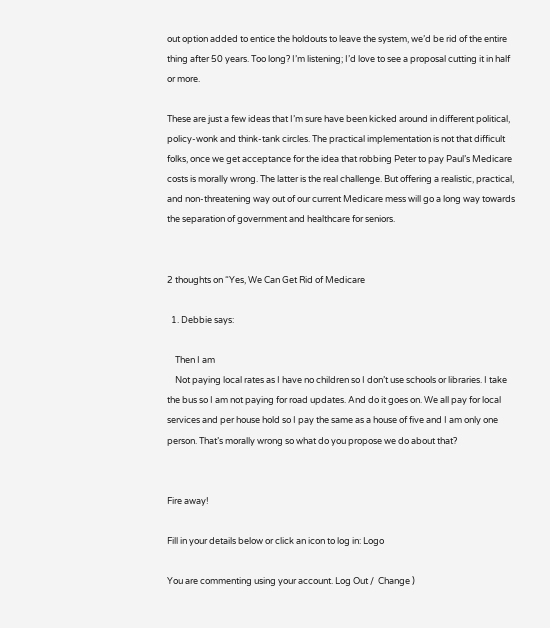out option added to entice the holdouts to leave the system, we’d be rid of the entire thing after 50 years. Too long? I’m listening; I’d love to see a proposal cutting it in half or more.

These are just a few ideas that I’m sure have been kicked around in different political, policy-wonk and think-tank circles. The practical implementation is not that difficult folks, once we get acceptance for the idea that robbing Peter to pay Paul’s Medicare costs is morally wrong. The latter is the real challenge. But offering a realistic, practical, and non-threatening way out of our current Medicare mess will go a long way towards the separation of government and healthcare for seniors.


2 thoughts on “Yes, We Can Get Rid of Medicare

  1. Debbie says:

    Then I am
    Not paying local rates as I have no children so I don’t use schools or libraries. I take the bus so I am not paying for road updates. And do it goes on. We all pay for local services and per house hold so I pay the same as a house of five and I am only one person. That’s morally wrong so what do you propose we do about that?


Fire away!

Fill in your details below or click an icon to log in: Logo

You are commenting using your account. Log Out /  Change )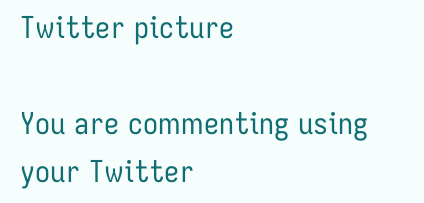Twitter picture

You are commenting using your Twitter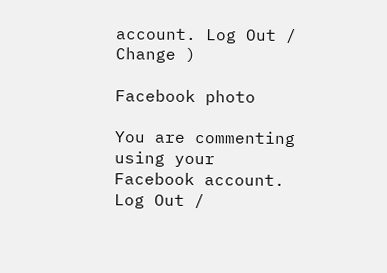account. Log Out /  Change )

Facebook photo

You are commenting using your Facebook account. Log Out /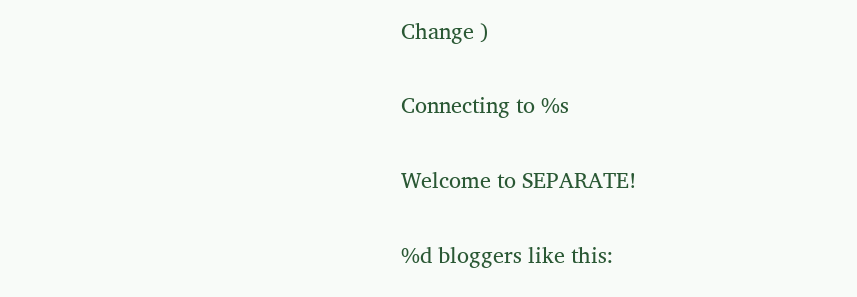Change )

Connecting to %s

Welcome to SEPARATE!

%d bloggers like this: